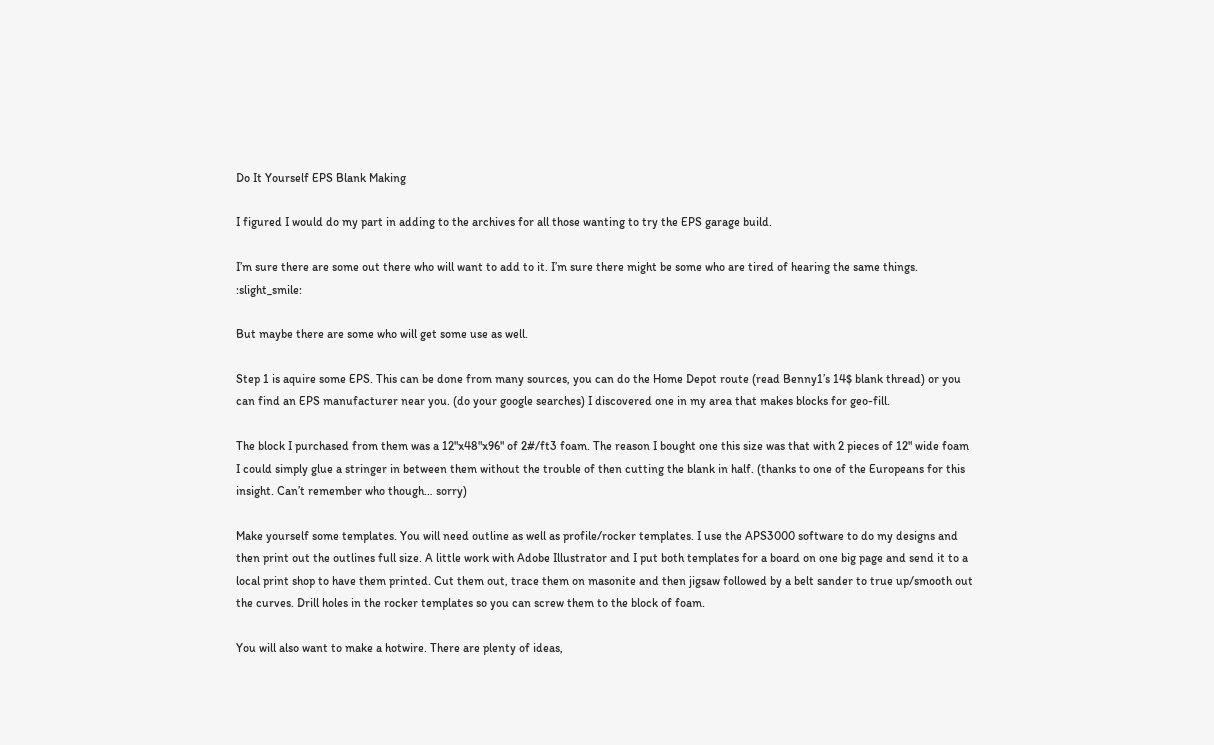Do It Yourself EPS Blank Making

I figured I would do my part in adding to the archives for all those wanting to try the EPS garage build.

I’m sure there are some out there who will want to add to it. I’m sure there might be some who are tired of hearing the same things. :slight_smile:

But maybe there are some who will get some use as well.

Step 1 is aquire some EPS. This can be done from many sources, you can do the Home Depot route (read Benny1’s 14$ blank thread) or you can find an EPS manufacturer near you. (do your google searches) I discovered one in my area that makes blocks for geo-fill.

The block I purchased from them was a 12"x48"x96" of 2#/ft3 foam. The reason I bought one this size was that with 2 pieces of 12" wide foam I could simply glue a stringer in between them without the trouble of then cutting the blank in half. (thanks to one of the Europeans for this insight. Can’t remember who though… sorry)

Make yourself some templates. You will need outline as well as profile/rocker templates. I use the APS3000 software to do my designs and then print out the outlines full size. A little work with Adobe Illustrator and I put both templates for a board on one big page and send it to a local print shop to have them printed. Cut them out, trace them on masonite and then jigsaw followed by a belt sander to true up/smooth out the curves. Drill holes in the rocker templates so you can screw them to the block of foam.

You will also want to make a hotwire. There are plenty of ideas,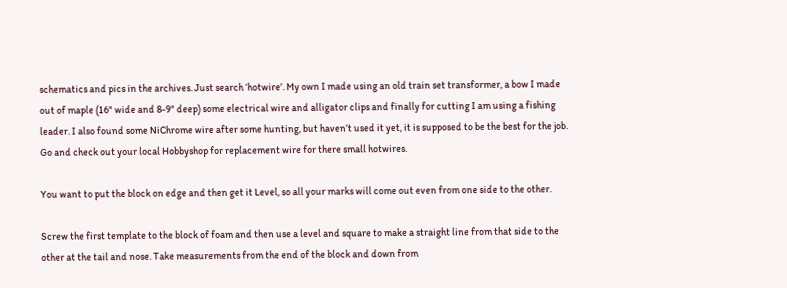schematics and pics in the archives. Just search ‘hotwire’. My own I made using an old train set transformer, a bow I made out of maple (16" wide and 8-9" deep) some electrical wire and alligator clips and finally for cutting I am using a fishing leader. I also found some NiChrome wire after some hunting, but haven’t used it yet, it is supposed to be the best for the job. Go and check out your local Hobbyshop for replacement wire for there small hotwires.

You want to put the block on edge and then get it Level, so all your marks will come out even from one side to the other.

Screw the first template to the block of foam and then use a level and square to make a straight line from that side to the other at the tail and nose. Take measurements from the end of the block and down from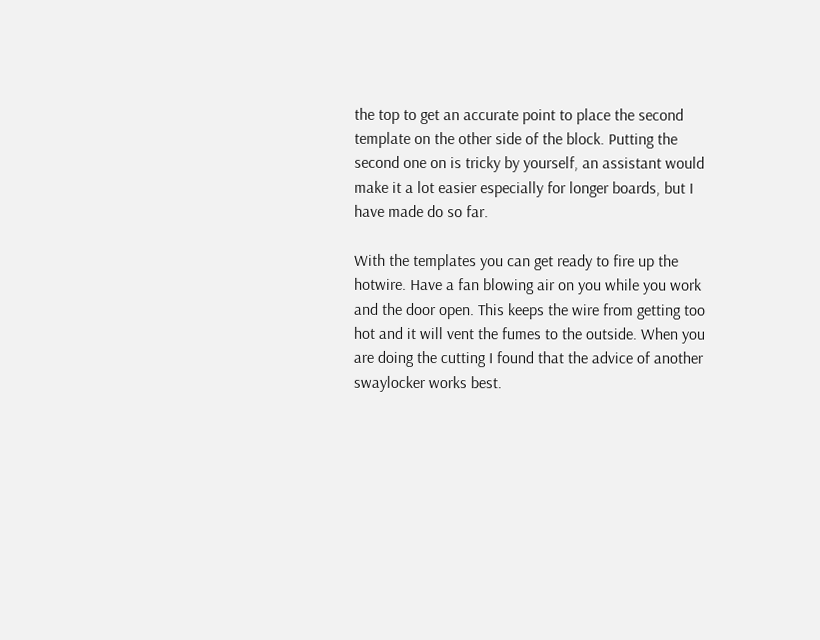the top to get an accurate point to place the second template on the other side of the block. Putting the second one on is tricky by yourself, an assistant would make it a lot easier especially for longer boards, but I have made do so far.

With the templates you can get ready to fire up the hotwire. Have a fan blowing air on you while you work and the door open. This keeps the wire from getting too hot and it will vent the fumes to the outside. When you are doing the cutting I found that the advice of another swaylocker works best.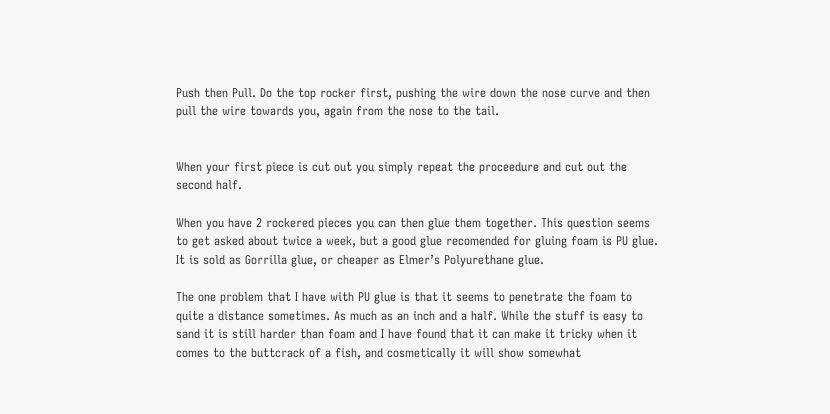Push then Pull. Do the top rocker first, pushing the wire down the nose curve and then pull the wire towards you, again from the nose to the tail.


When your first piece is cut out you simply repeat the proceedure and cut out the second half.

When you have 2 rockered pieces you can then glue them together. This question seems to get asked about twice a week, but a good glue recomended for gluing foam is PU glue. It is sold as Gorrilla glue, or cheaper as Elmer’s Polyurethane glue.

The one problem that I have with PU glue is that it seems to penetrate the foam to quite a distance sometimes. As much as an inch and a half. While the stuff is easy to sand it is still harder than foam and I have found that it can make it tricky when it comes to the buttcrack of a fish, and cosmetically it will show somewhat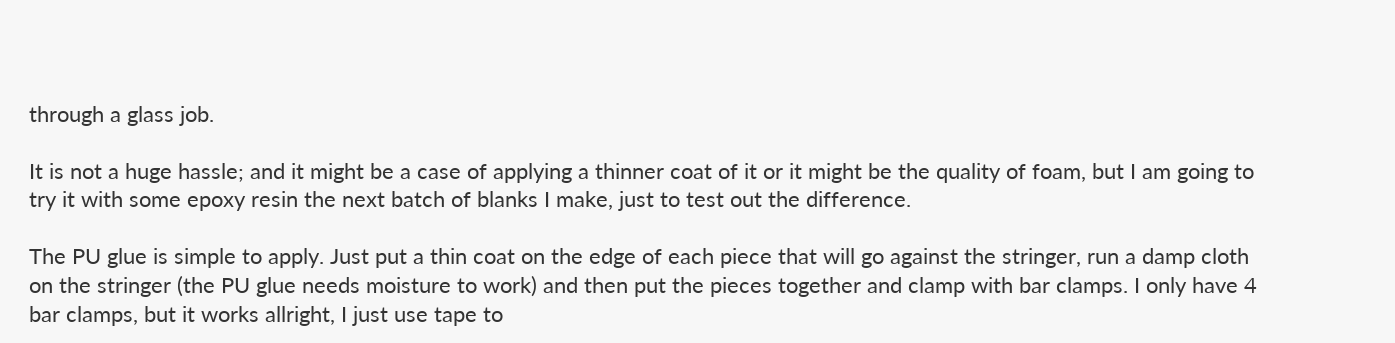through a glass job.

It is not a huge hassle; and it might be a case of applying a thinner coat of it or it might be the quality of foam, but I am going to try it with some epoxy resin the next batch of blanks I make, just to test out the difference.

The PU glue is simple to apply. Just put a thin coat on the edge of each piece that will go against the stringer, run a damp cloth on the stringer (the PU glue needs moisture to work) and then put the pieces together and clamp with bar clamps. I only have 4 bar clamps, but it works allright, I just use tape to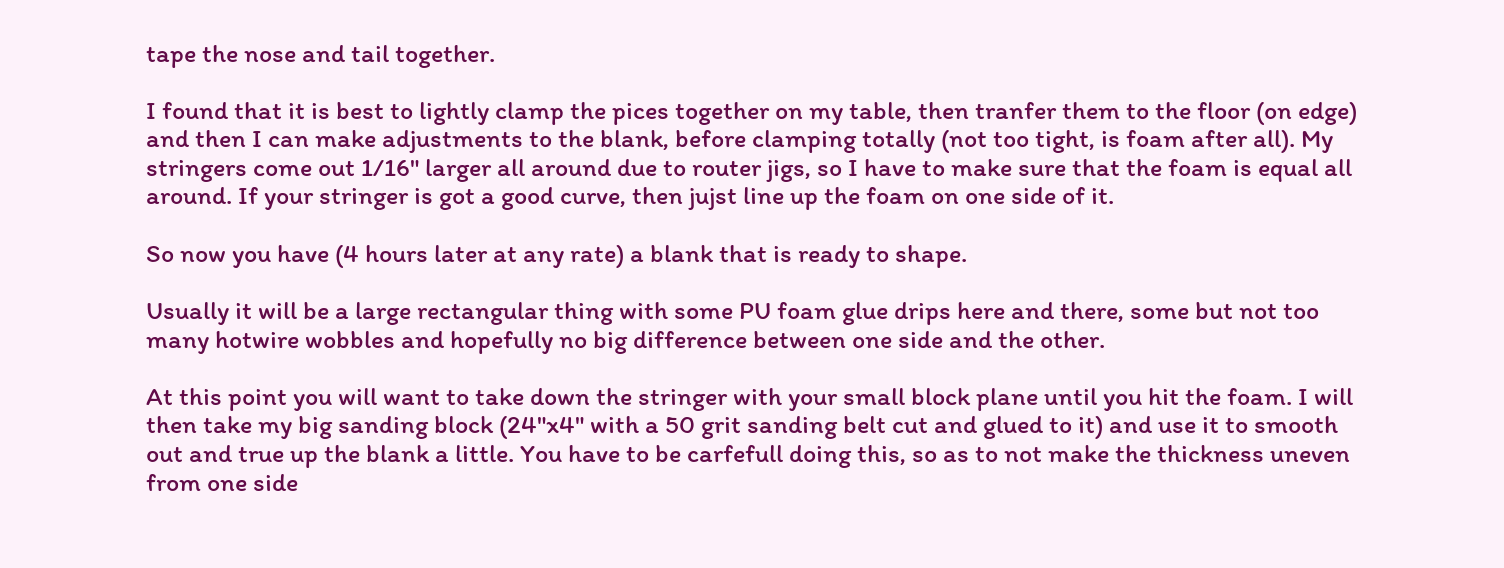tape the nose and tail together.

I found that it is best to lightly clamp the pices together on my table, then tranfer them to the floor (on edge) and then I can make adjustments to the blank, before clamping totally (not too tight, is foam after all). My stringers come out 1/16" larger all around due to router jigs, so I have to make sure that the foam is equal all around. If your stringer is got a good curve, then jujst line up the foam on one side of it.

So now you have (4 hours later at any rate) a blank that is ready to shape.

Usually it will be a large rectangular thing with some PU foam glue drips here and there, some but not too many hotwire wobbles and hopefully no big difference between one side and the other.

At this point you will want to take down the stringer with your small block plane until you hit the foam. I will then take my big sanding block (24"x4" with a 50 grit sanding belt cut and glued to it) and use it to smooth out and true up the blank a little. You have to be carfefull doing this, so as to not make the thickness uneven from one side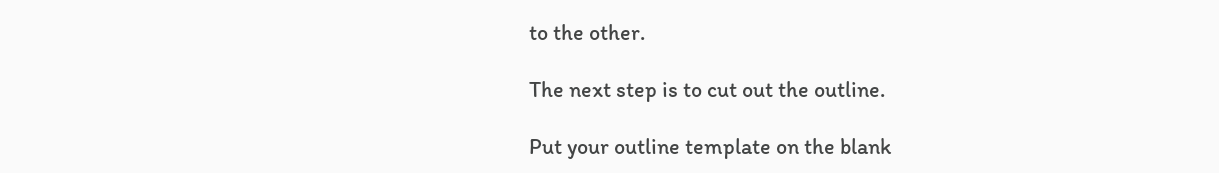to the other.

The next step is to cut out the outline.

Put your outline template on the blank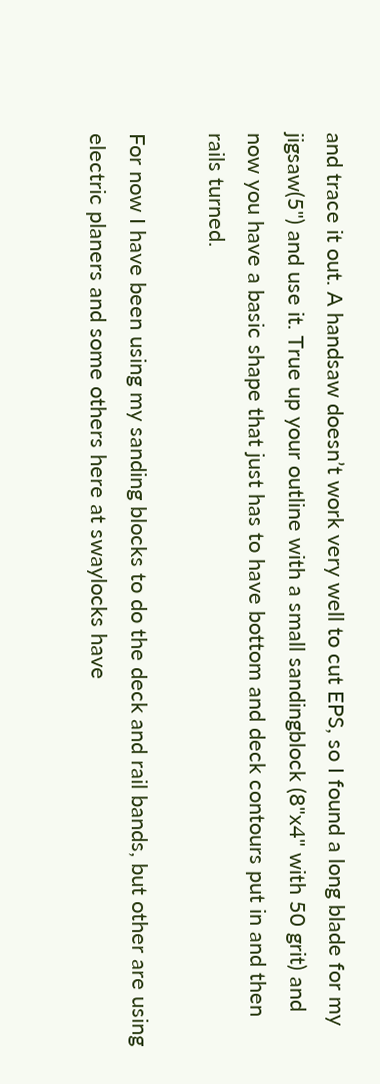and trace it out. A handsaw doesn’t work very well to cut EPS, so I found a long blade for my jigsaw(5") and use it. True up your outline with a small sandingblock (8"x4" with 50 grit) and now you have a basic shape that just has to have bottom and deck contours put in and then rails turned.

For now I have been using my sanding blocks to do the deck and rail bands, but other are using electric planers and some others here at swaylocks have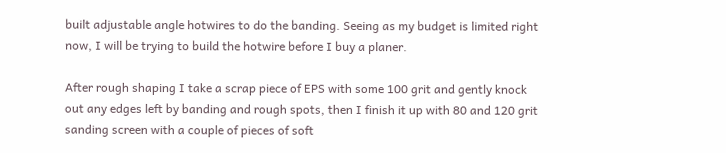built adjustable angle hotwires to do the banding. Seeing as my budget is limited right now, I will be trying to build the hotwire before I buy a planer.

After rough shaping I take a scrap piece of EPS with some 100 grit and gently knock out any edges left by banding and rough spots, then I finish it up with 80 and 120 grit sanding screen with a couple of pieces of soft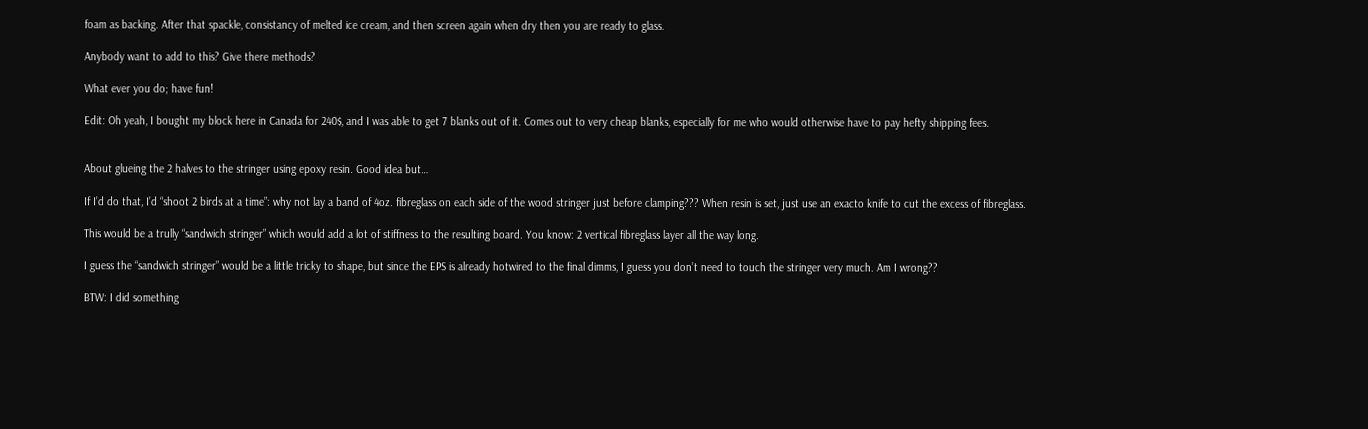foam as backing. After that spackle, consistancy of melted ice cream, and then screen again when dry then you are ready to glass.

Anybody want to add to this? Give there methods?

What ever you do; have fun!

Edit: Oh yeah, I bought my block here in Canada for 240$, and I was able to get 7 blanks out of it. Comes out to very cheap blanks, especially for me who would otherwise have to pay hefty shipping fees.


About glueing the 2 halves to the stringer using epoxy resin. Good idea but…

If I’d do that, I’d “shoot 2 birds at a time”: why not lay a band of 4oz. fibreglass on each side of the wood stringer just before clamping??? When resin is set, just use an exacto knife to cut the excess of fibreglass.

This would be a trully “sandwich stringer” which would add a lot of stiffness to the resulting board. You know: 2 vertical fibreglass layer all the way long.

I guess the “sandwich stringer” would be a little tricky to shape, but since the EPS is already hotwired to the final dimms, I guess you don’t need to touch the stringer very much. Am I wrong??

BTW: I did something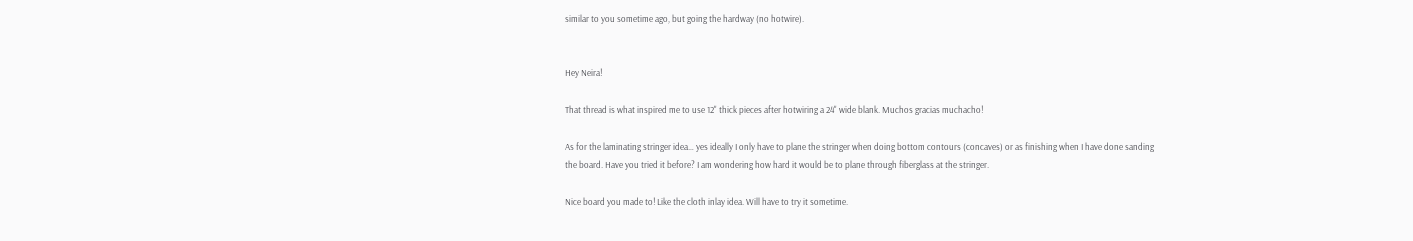similar to you sometime ago, but going the hardway (no hotwire).


Hey Neira!

That thread is what inspired me to use 12" thick pieces after hotwiring a 24" wide blank. Muchos gracias muchacho!

As for the laminating stringer idea… yes ideally I only have to plane the stringer when doing bottom contours (concaves) or as finishing when I have done sanding the board. Have you tried it before? I am wondering how hard it would be to plane through fiberglass at the stringer.

Nice board you made to! Like the cloth inlay idea. Will have to try it sometime.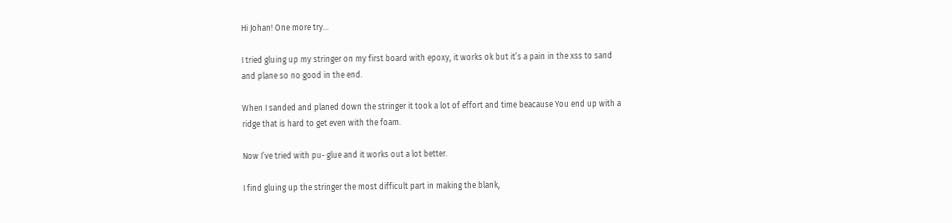Hi Johan! One more try…

I tried gluing up my stringer on my first board with epoxy, it works ok but it’s a pain in the xss to sand and plane so no good in the end.

When I sanded and planed down the stringer it took a lot of effort and time beacause You end up with a ridge that is hard to get even with the foam.

Now I’ve tried with pu- glue and it works out a lot better.

I find gluing up the stringer the most difficult part in making the blank,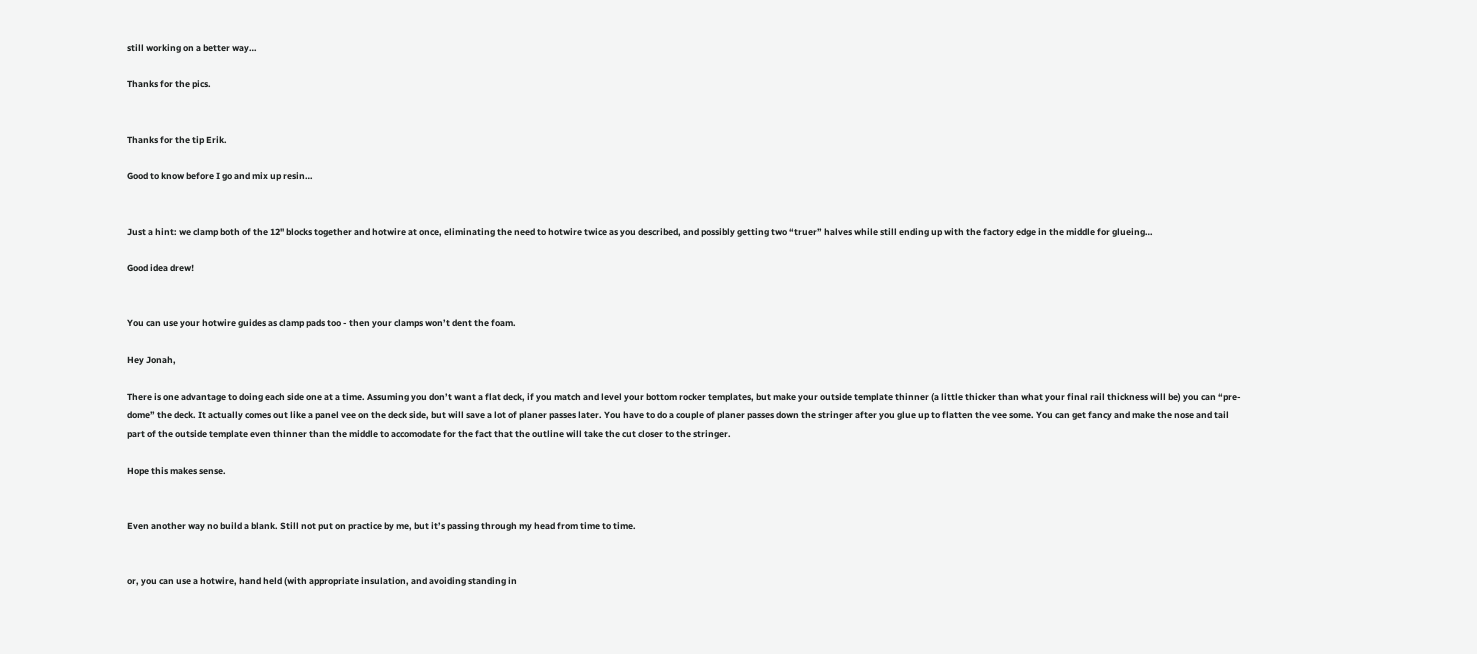still working on a better way…

Thanks for the pics.


Thanks for the tip Erik.

Good to know before I go and mix up resin…


Just a hint: we clamp both of the 12" blocks together and hotwire at once, eliminating the need to hotwire twice as you described, and possibly getting two “truer” halves while still ending up with the factory edge in the middle for glueing…

Good idea drew!


You can use your hotwire guides as clamp pads too - then your clamps won’t dent the foam.

Hey Jonah,

There is one advantage to doing each side one at a time. Assuming you don’t want a flat deck, if you match and level your bottom rocker templates, but make your outside template thinner (a little thicker than what your final rail thickness will be) you can “pre-dome” the deck. It actually comes out like a panel vee on the deck side, but will save a lot of planer passes later. You have to do a couple of planer passes down the stringer after you glue up to flatten the vee some. You can get fancy and make the nose and tail part of the outside template even thinner than the middle to accomodate for the fact that the outline will take the cut closer to the stringer.

Hope this makes sense.


Even another way no build a blank. Still not put on practice by me, but it’s passing through my head from time to time.


or, you can use a hotwire, hand held (with appropriate insulation, and avoiding standing in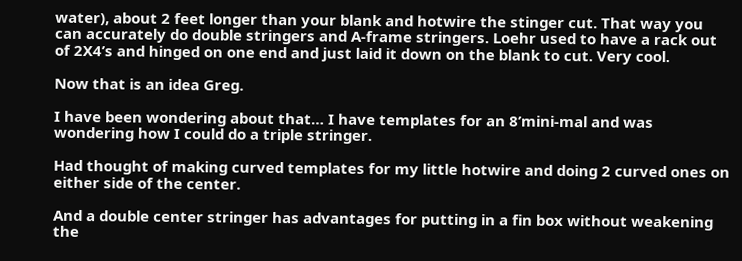water), about 2 feet longer than your blank and hotwire the stinger cut. That way you can accurately do double stringers and A-frame stringers. Loehr used to have a rack out of 2X4’s and hinged on one end and just laid it down on the blank to cut. Very cool.

Now that is an idea Greg.

I have been wondering about that… I have templates for an 8’mini-mal and was wondering how I could do a triple stringer.

Had thought of making curved templates for my little hotwire and doing 2 curved ones on either side of the center.

And a double center stringer has advantages for putting in a fin box without weakening the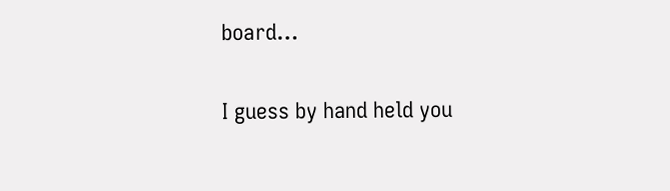board…

I guess by hand held you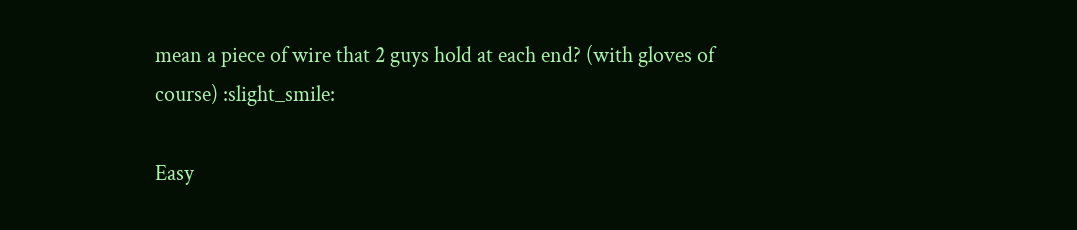mean a piece of wire that 2 guys hold at each end? (with gloves of course) :slight_smile:

Easy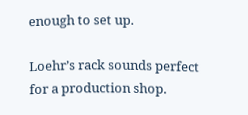enough to set up.

Loehr’s rack sounds perfect for a production shop.